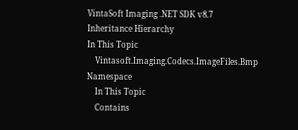VintaSoft Imaging .NET SDK v8.7
Inheritance Hierarchy
In This Topic
    Vintasoft.Imaging.Codecs.ImageFiles.Bmp Namespace
    In This Topic
    Contains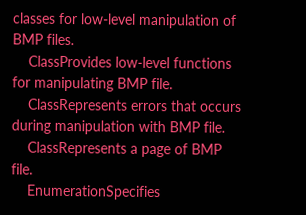classes for low-level manipulation of BMP files.
    ClassProvides low-level functions for manipulating BMP file.
    ClassRepresents errors that occurs during manipulation with BMP file.
    ClassRepresents a page of BMP file.
    EnumerationSpecifies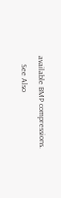available BMP compressions.
    See Also